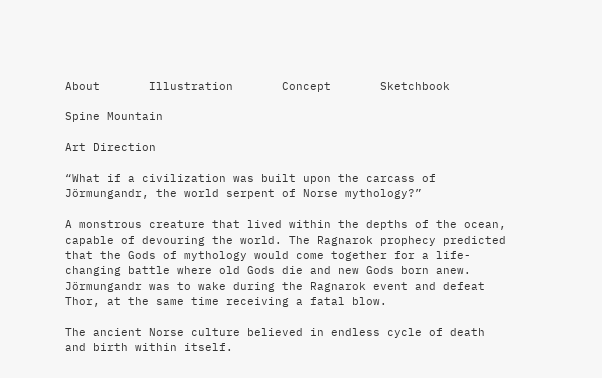About       Illustration       Concept       Sketchbook

Spine Mountain

Art Direction

“What if a civilization was built upon the carcass of Jörmungandr, the world serpent of Norse mythology?”

A monstrous creature that lived within the depths of the ocean, capable of devouring the world. The Ragnarok prophecy predicted that the Gods of mythology would come together for a life-changing battle where old Gods die and new Gods born anew. Jörmungandr was to wake during the Ragnarok event and defeat Thor, at the same time receiving a fatal blow.

The ancient Norse culture believed in endless cycle of death and birth within itself.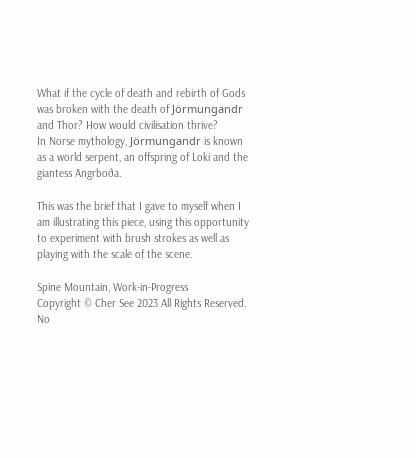What if the cycle of death and rebirth of Gods was broken with the death of Jörmungandr and Thor? How would civilisation thrive?
In Norse mythology, Jörmungandr is known as a world serpent, an offspring of Loki and the giantess Angrboða.

This was the brief that I gave to myself when I am illustrating this piece, using this opportunity to experiment with brush strokes as well as playing with the scale of the scene.

Spine Mountain, Work-in-Progress
Copyright © Cher See 2023 All Rights Reserved. No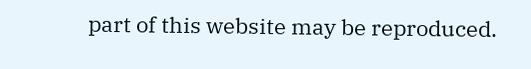part of this website may be reproduced.